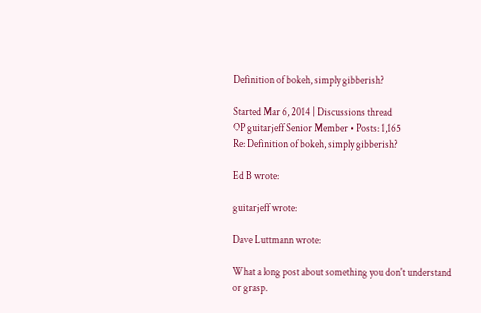Definition of bokeh, simply gibberish?

Started Mar 6, 2014 | Discussions thread
OP guitarjeff Senior Member • Posts: 1,165
Re: Definition of bokeh, simply gibberish?

Ed B wrote:

guitarjeff wrote:

Dave Luttmann wrote:

What a long post about something you don't understand or grasp.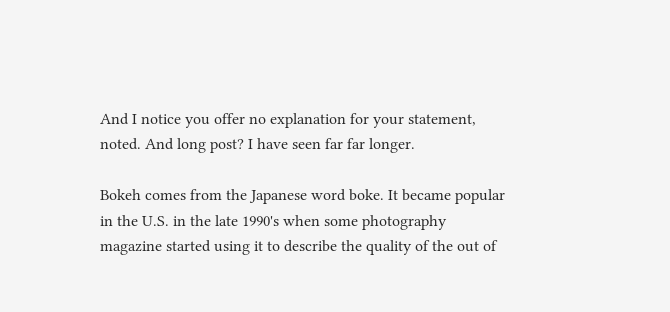And I notice you offer no explanation for your statement, noted. And long post? I have seen far far longer.

Bokeh comes from the Japanese word boke. It became popular in the U.S. in the late 1990's when some photography magazine started using it to describe the quality of the out of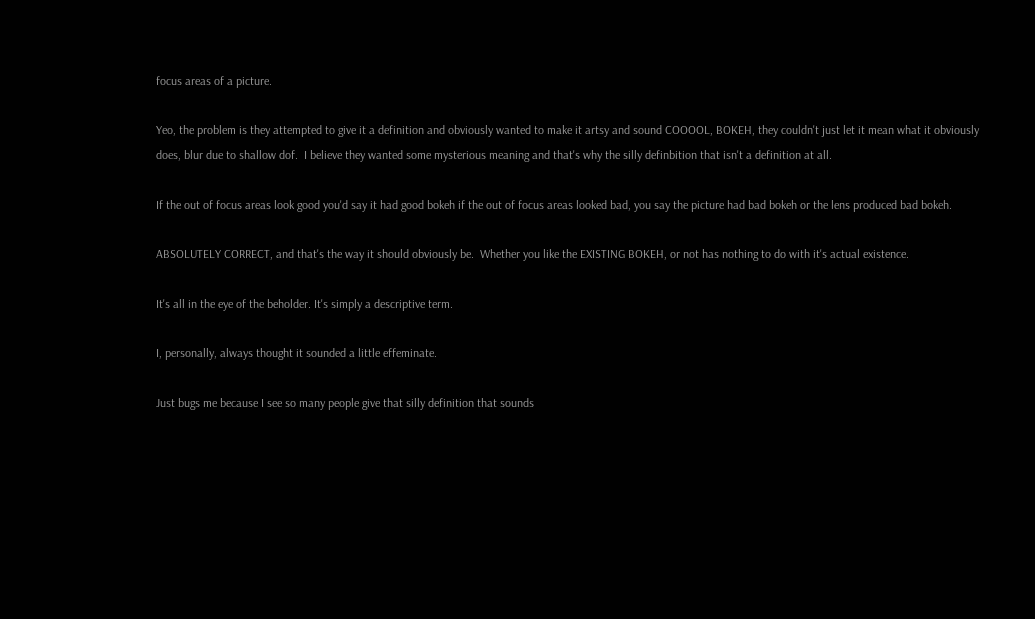focus areas of a picture.

Yeo, the problem is they attempted to give it a definition and obviously wanted to make it artsy and sound COOOOL, BOKEH, they couldn't just let it mean what it obviously does, blur due to shallow dof.  I believe they wanted some mysterious meaning and that's why the silly definbition that isn't a definition at all.

If the out of focus areas look good you'd say it had good bokeh if the out of focus areas looked bad, you say the picture had bad bokeh or the lens produced bad bokeh.

ABSOLUTELY CORRECT, and that's the way it should obviously be.  Whether you like the EXISTING BOKEH, or not has nothing to do with it's actual existence.

It's all in the eye of the beholder. It's simply a descriptive term.

I, personally, always thought it sounded a little effeminate.

Just bugs me because I see so many people give that silly definition that sounds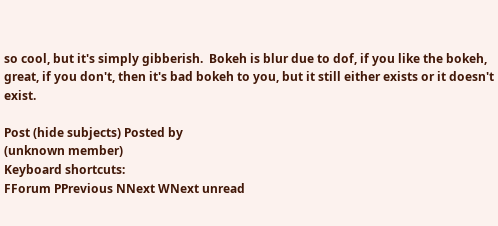so cool, but it's simply gibberish.  Bokeh is blur due to dof, if you like the bokeh, great, if you don't, then it's bad bokeh to you, but it still either exists or it doesn't exist.

Post (hide subjects) Posted by
(unknown member)
Keyboard shortcuts:
FForum PPrevious NNext WNext unread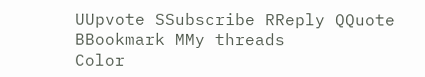UUpvote SSubscribe RReply QQuote BBookmark MMy threads
Color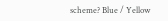scheme? Blue / Yellow